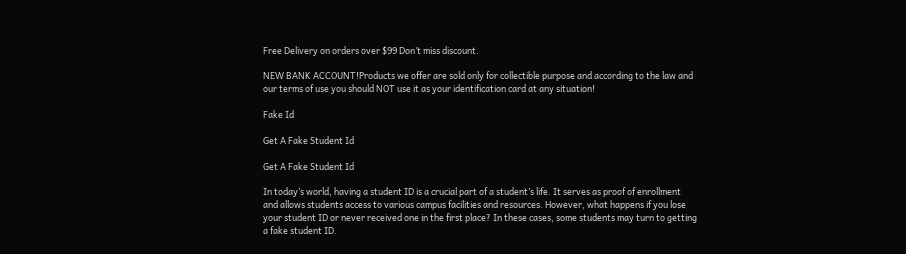Free Delivery on orders over $99 Don’t miss discount.

NEW BANK ACCOUNT!Products we offer are sold only for collectible purpose and according to the law and our terms of use you should NOT use it as your identification card at any situation!

Fake Id

Get A Fake Student Id

Get A Fake Student Id

In today’s world, having a student ID is a crucial part of a student’s life. It serves as proof of enrollment and allows students access to various campus facilities and resources. However, what happens if you lose your student ID or never received one in the first place? In these cases, some students may turn to getting a fake student ID.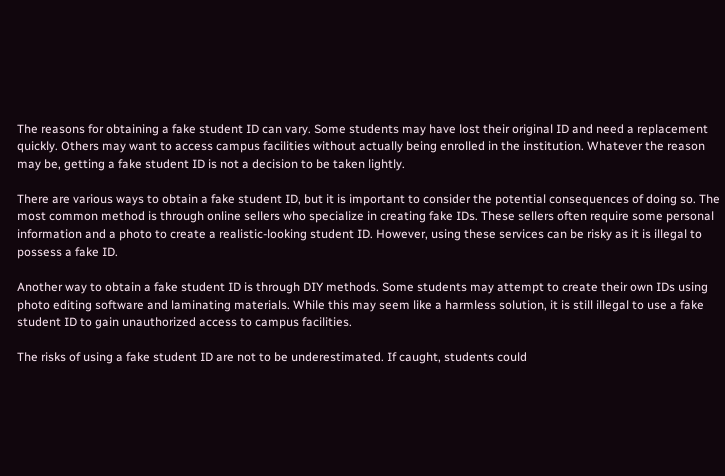The reasons for obtaining a fake student ID can vary. Some students may have lost their original ID and need a replacement quickly. Others may want to access campus facilities without actually being enrolled in the institution. Whatever the reason may be, getting a fake student ID is not a decision to be taken lightly.

There are various ways to obtain a fake student ID, but it is important to consider the potential consequences of doing so. The most common method is through online sellers who specialize in creating fake IDs. These sellers often require some personal information and a photo to create a realistic-looking student ID. However, using these services can be risky as it is illegal to possess a fake ID.

Another way to obtain a fake student ID is through DIY methods. Some students may attempt to create their own IDs using photo editing software and laminating materials. While this may seem like a harmless solution, it is still illegal to use a fake student ID to gain unauthorized access to campus facilities.

The risks of using a fake student ID are not to be underestimated. If caught, students could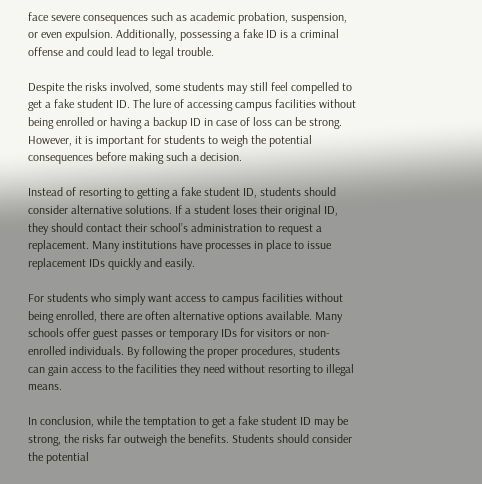face severe consequences such as academic probation, suspension, or even expulsion. Additionally, possessing a fake ID is a criminal offense and could lead to legal trouble.

Despite the risks involved, some students may still feel compelled to get a fake student ID. The lure of accessing campus facilities without being enrolled or having a backup ID in case of loss can be strong. However, it is important for students to weigh the potential consequences before making such a decision.

Instead of resorting to getting a fake student ID, students should consider alternative solutions. If a student loses their original ID, they should contact their school’s administration to request a replacement. Many institutions have processes in place to issue replacement IDs quickly and easily.

For students who simply want access to campus facilities without being enrolled, there are often alternative options available. Many schools offer guest passes or temporary IDs for visitors or non-enrolled individuals. By following the proper procedures, students can gain access to the facilities they need without resorting to illegal means.

In conclusion, while the temptation to get a fake student ID may be strong, the risks far outweigh the benefits. Students should consider the potential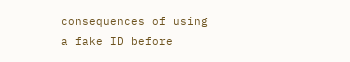consequences of using a fake ID before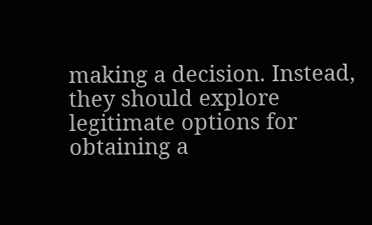making a decision. Instead, they should explore legitimate options for obtaining a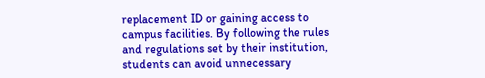replacement ID or gaining access to campus facilities. By following the rules and regulations set by their institution, students can avoid unnecessary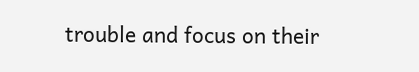trouble and focus on their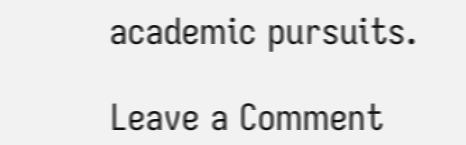academic pursuits.

Leave a Comment